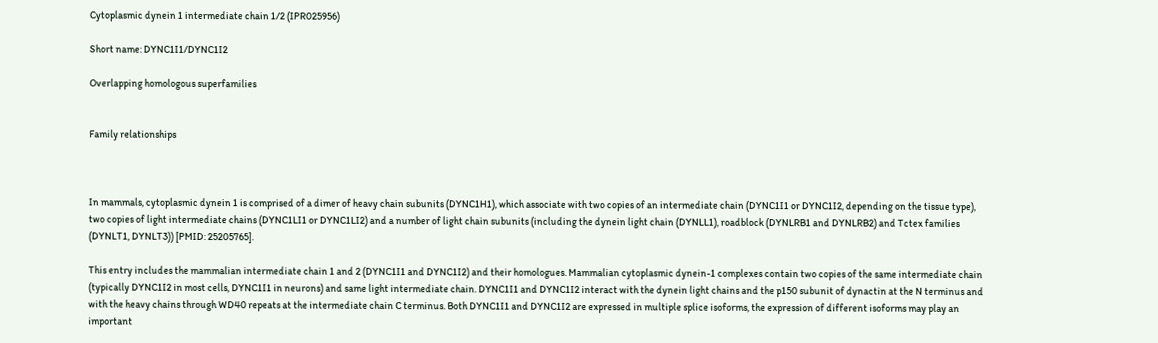Cytoplasmic dynein 1 intermediate chain 1/2 (IPR025956)

Short name: DYNC1I1/DYNC1I2

Overlapping homologous superfamilies


Family relationships



In mammals, cytoplasmic dynein 1 is comprised of a dimer of heavy chain subunits (DYNC1H1), which associate with two copies of an intermediate chain (DYNC1I1 or DYNC1I2, depending on the tissue type), two copies of light intermediate chains (DYNC1LI1 or DYNC1LI2) and a number of light chain subunits (including the dynein light chain (DYNLL1), roadblock (DYNLRB1 and DYNLRB2) and Tctex families (DYNLT1, DYNLT3)) [PMID: 25205765].

This entry includes the mammalian intermediate chain 1 and 2 (DYNC1I1 and DYNC1I2) and their homologues. Mammalian cytoplasmic dynein-1 complexes contain two copies of the same intermediate chain (typically DYNC1I2 in most cells, DYNC1I1 in neurons) and same light intermediate chain. DYNC1I1 and DYNC1I2 interact with the dynein light chains and the p150 subunit of dynactin at the N terminus and with the heavy chains through WD40 repeats at the intermediate chain C terminus. Both DYNC1I1 and DYNC1I2 are expressed in multiple splice isoforms, the expression of different isoforms may play an important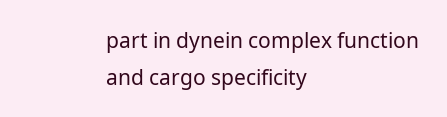part in dynein complex function and cargo specificity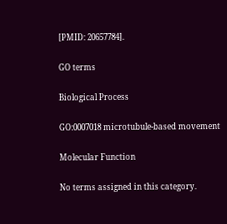[PMID: 20657784].

GO terms

Biological Process

GO:0007018 microtubule-based movement

Molecular Function

No terms assigned in this category.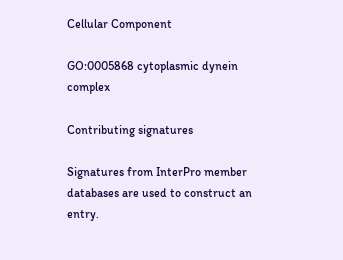Cellular Component

GO:0005868 cytoplasmic dynein complex

Contributing signatures

Signatures from InterPro member databases are used to construct an entry.